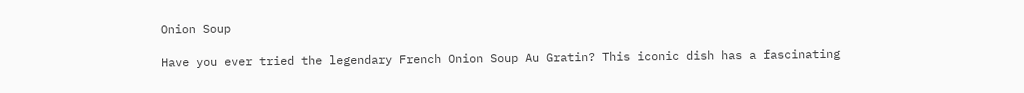Onion Soup

Have you ever tried the legendary French Onion Soup Au Gratin? This iconic dish has a fascinating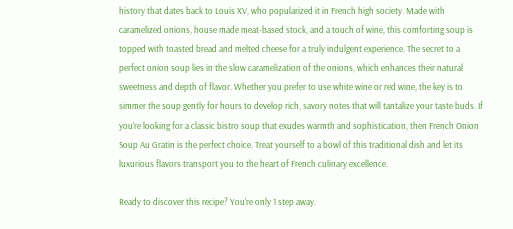history that dates back to Louis XV, who popularized it in French high society. Made with caramelized onions, house made meat-based stock, and a touch of wine, this comforting soup is topped with toasted bread and melted cheese for a truly indulgent experience. The secret to a perfect onion soup lies in the slow caramelization of the onions, which enhances their natural sweetness and depth of flavor. Whether you prefer to use white wine or red wine, the key is to simmer the soup gently for hours to develop rich, savory notes that will tantalize your taste buds. If you're looking for a classic bistro soup that exudes warmth and sophistication, then French Onion Soup Au Gratin is the perfect choice. Treat yourself to a bowl of this traditional dish and let its luxurious flavors transport you to the heart of French culinary excellence.

Ready to discover this recipe? You're only 1 step away.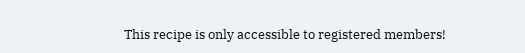This recipe is only accessible to registered members!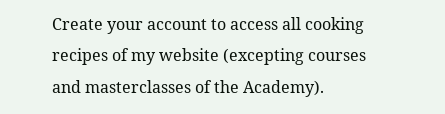Create your account to access all cooking recipes of my website (excepting courses and masterclasses of the Academy).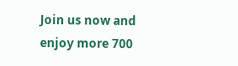Join us now and enjoy more 700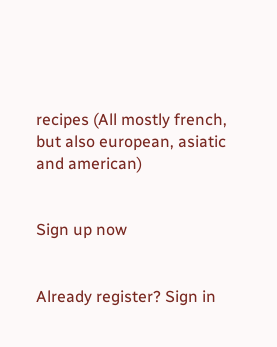recipes (All mostly french, but also european, asiatic and american)


Sign up now


Already register? Sign in